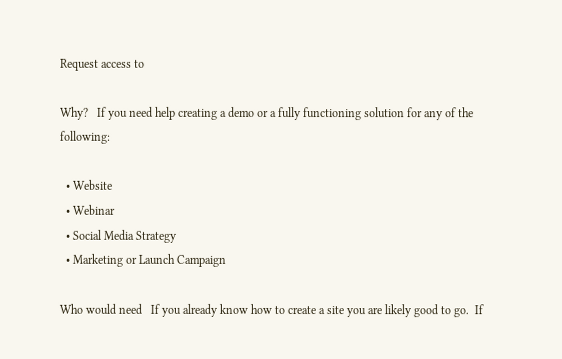Request access to

Why?   If you need help creating a demo or a fully functioning solution for any of the following:

  • Website
  • Webinar
  • Social Media Strategy
  • Marketing or Launch Campaign

Who would need   If you already know how to create a site you are likely good to go.  If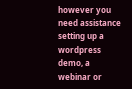however you need assistance setting up a wordpress demo, a webinar or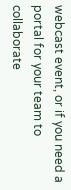webcast event, or if you need a portal for your team to collaborate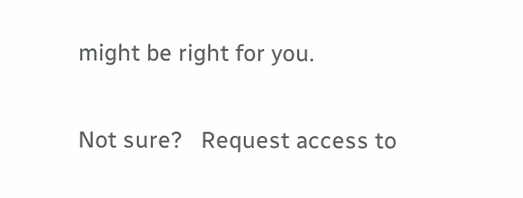might be right for you.

Not sure?   Request access to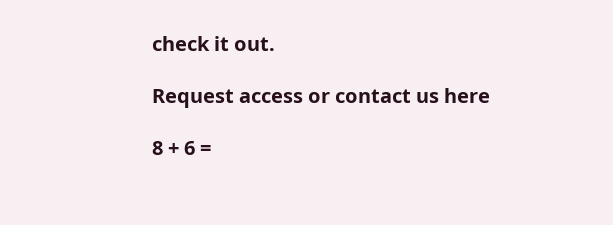check it out.

Request access or contact us here

8 + 6 =